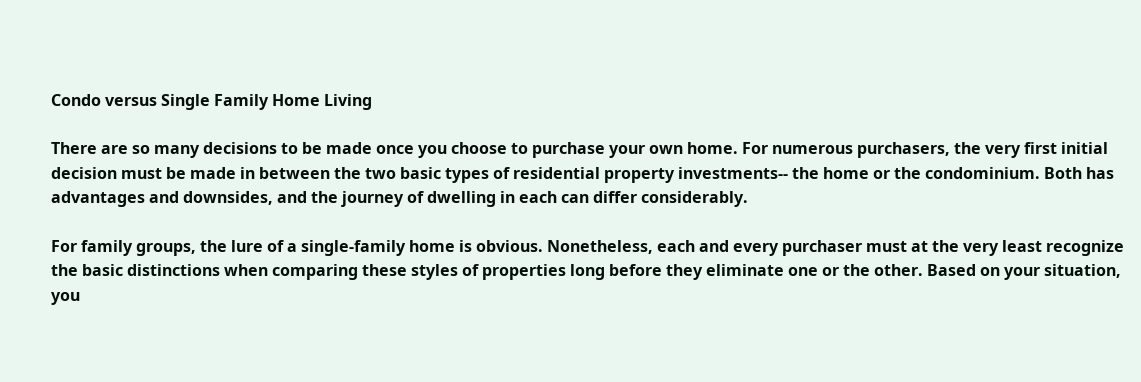Condo versus Single Family Home Living

There are so many decisions to be made once you choose to purchase your own home. For numerous purchasers, the very first initial decision must be made in between the two basic types of residential property investments-- the home or the condominium. Both has advantages and downsides, and the journey of dwelling in each can differ considerably.

For family groups, the lure of a single-family home is obvious. Nonetheless, each and every purchaser must at the very least recognize the basic distinctions when comparing these styles of properties long before they eliminate one or the other. Based on your situation, you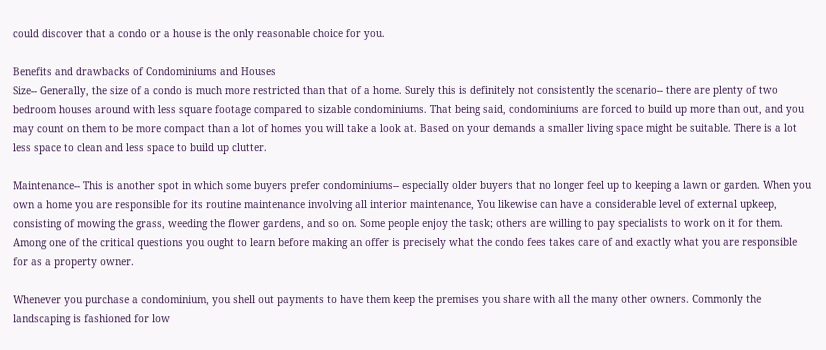could discover that a condo or a house is the only reasonable choice for you.

Benefits and drawbacks of Condominiums and Houses
Size-- Generally, the size of a condo is much more restricted than that of a home. Surely this is definitely not consistently the scenario-- there are plenty of two bedroom houses around with less square footage compared to sizable condominiums. That being said, condominiums are forced to build up more than out, and you may count on them to be more compact than a lot of homes you will take a look at. Based on your demands a smaller living space might be suitable. There is a lot less space to clean and less space to build up clutter.

Maintenance-- This is another spot in which some buyers prefer condominiums-- especially older buyers that no longer feel up to keeping a lawn or garden. When you own a home you are responsible for its routine maintenance involving all interior maintenance, You likewise can have a considerable level of external upkeep, consisting of mowing the grass, weeding the flower gardens, and so on. Some people enjoy the task; others are willing to pay specialists to work on it for them. Among one of the critical questions you ought to learn before making an offer is precisely what the condo fees takes care of and exactly what you are responsible for as a property owner.

Whenever you purchase a condominium, you shell out payments to have them keep the premises you share with all the many other owners. Commonly the landscaping is fashioned for low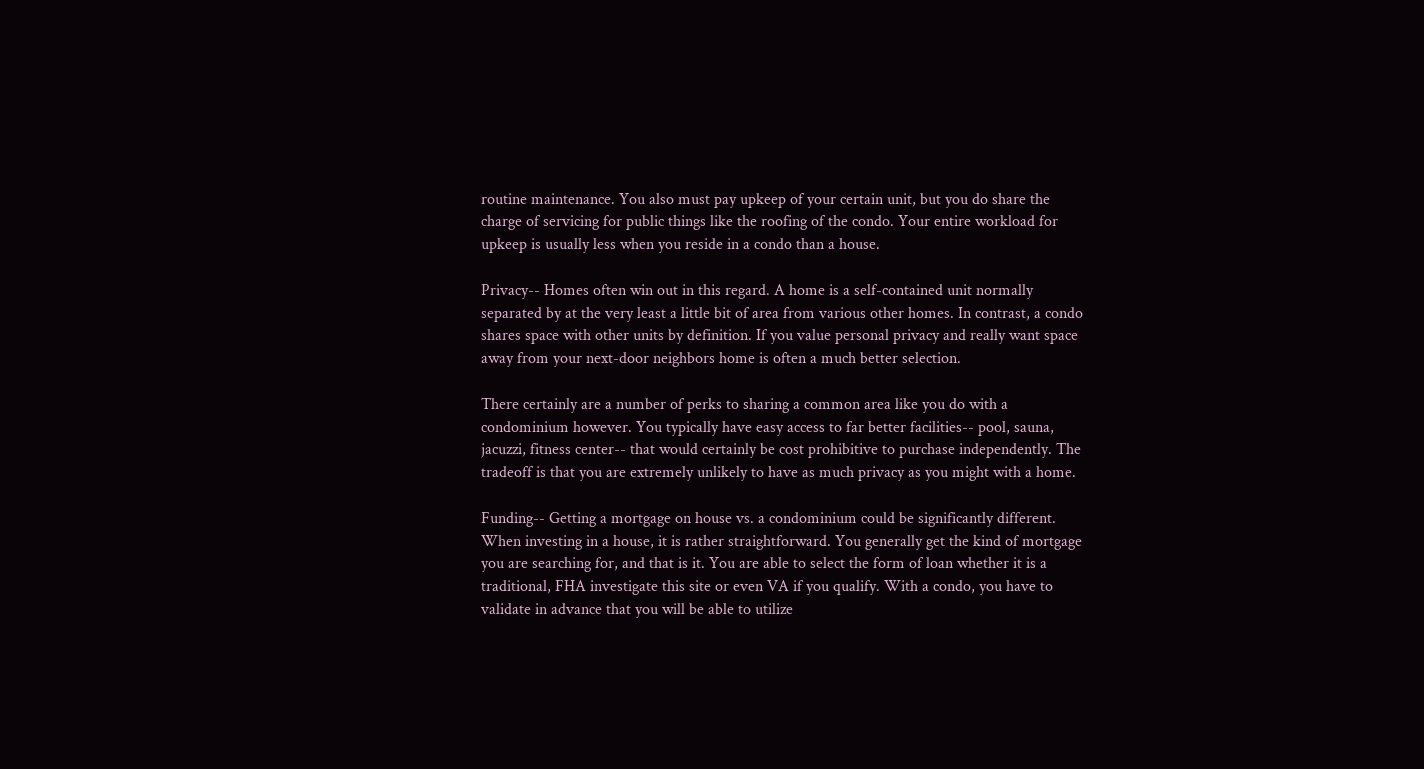routine maintenance. You also must pay upkeep of your certain unit, but you do share the charge of servicing for public things like the roofing of the condo. Your entire workload for upkeep is usually less when you reside in a condo than a house.

Privacy-- Homes often win out in this regard. A home is a self-contained unit normally separated by at the very least a little bit of area from various other homes. In contrast, a condo shares space with other units by definition. If you value personal privacy and really want space away from your next-door neighbors home is often a much better selection.

There certainly are a number of perks to sharing a common area like you do with a condominium however. You typically have easy access to far better facilities-- pool, sauna, jacuzzi, fitness center-- that would certainly be cost prohibitive to purchase independently. The tradeoff is that you are extremely unlikely to have as much privacy as you might with a home.

Funding-- Getting a mortgage on house vs. a condominium could be significantly different. When investing in a house, it is rather straightforward. You generally get the kind of mortgage you are searching for, and that is it. You are able to select the form of loan whether it is a traditional, FHA investigate this site or even VA if you qualify. With a condo, you have to validate in advance that you will be able to utilize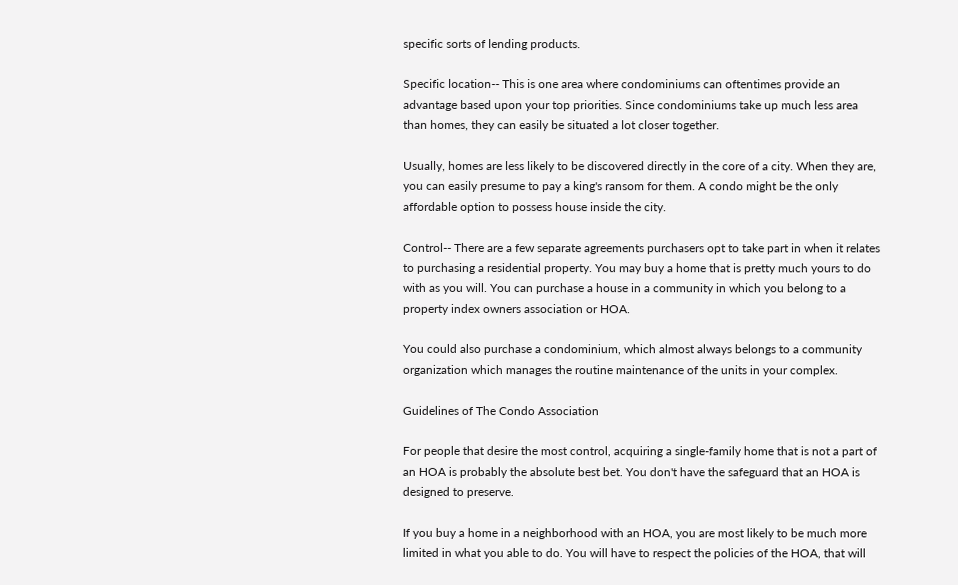specific sorts of lending products.

Specific location-- This is one area where condominiums can oftentimes provide an advantage based upon your top priorities. Since condominiums take up much less area than homes, they can easily be situated a lot closer together.

Usually, homes are less likely to be discovered directly in the core of a city. When they are, you can easily presume to pay a king's ransom for them. A condo might be the only affordable option to possess house inside the city.

Control-- There are a few separate agreements purchasers opt to take part in when it relates to purchasing a residential property. You may buy a home that is pretty much yours to do with as you will. You can purchase a house in a community in which you belong to a property index owners association or HOA.

You could also purchase a condominium, which almost always belongs to a community organization which manages the routine maintenance of the units in your complex.

Guidelines of The Condo Association

For people that desire the most control, acquiring a single-family home that is not a part of an HOA is probably the absolute best bet. You don't have the safeguard that an HOA is designed to preserve.

If you buy a home in a neighborhood with an HOA, you are most likely to be much more limited in what you able to do. You will have to respect the policies of the HOA, that will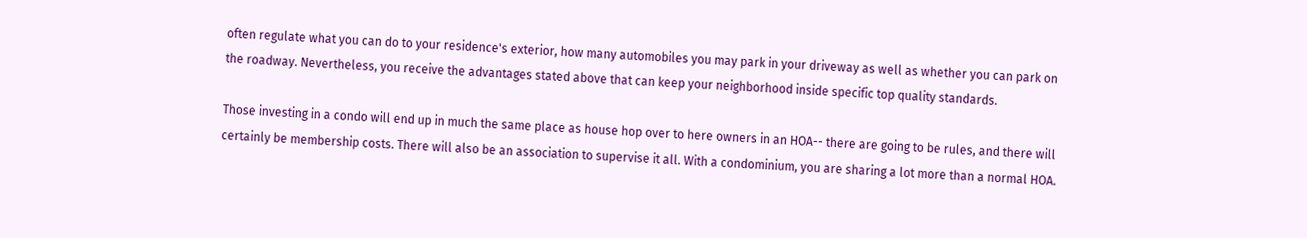often regulate what you can do to your residence's exterior, how many automobiles you may park in your driveway as well as whether you can park on the roadway. Nevertheless, you receive the advantages stated above that can keep your neighborhood inside specific top quality standards.

Those investing in a condo will end up in much the same place as house hop over to here owners in an HOA-- there are going to be rules, and there will certainly be membership costs. There will also be an association to supervise it all. With a condominium, you are sharing a lot more than a normal HOA.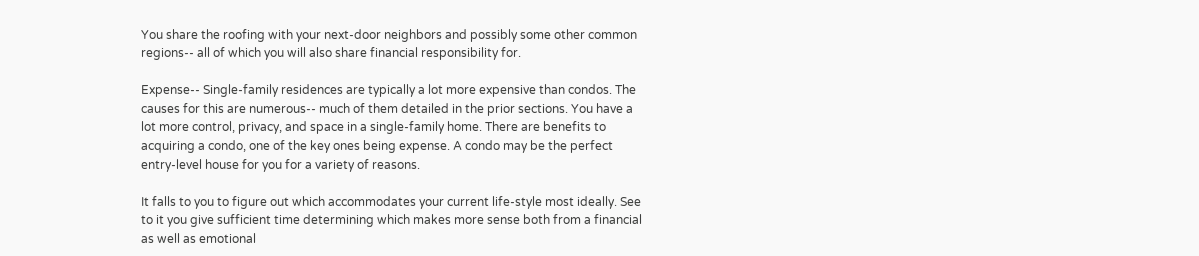You share the roofing with your next-door neighbors and possibly some other common regions-- all of which you will also share financial responsibility for.

Expense-- Single-family residences are typically a lot more expensive than condos. The causes for this are numerous-- much of them detailed in the prior sections. You have a lot more control, privacy, and space in a single-family home. There are benefits to acquiring a condo, one of the key ones being expense. A condo may be the perfect entry-level house for you for a variety of reasons.

It falls to you to figure out which accommodates your current life-style most ideally. See to it you give sufficient time determining which makes more sense both from a financial as well as emotional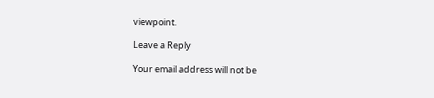viewpoint.

Leave a Reply

Your email address will not be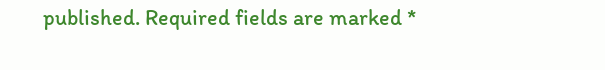published. Required fields are marked *